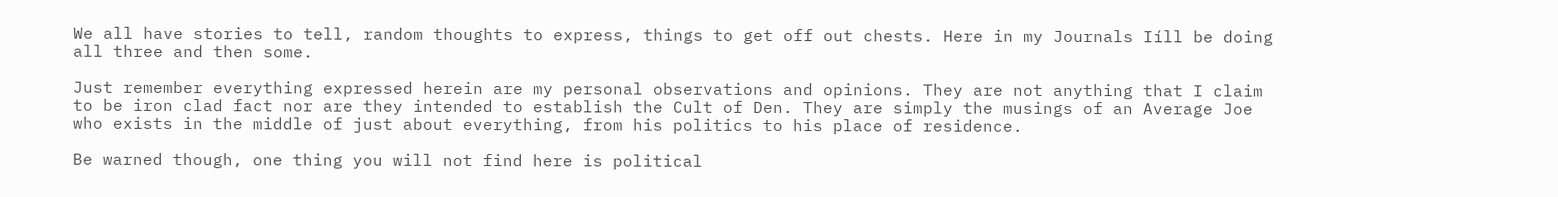We all have stories to tell, random thoughts to express, things to get off out chests. Here in my Journals Iíll be doing all three and then some.

Just remember everything expressed herein are my personal observations and opinions. They are not anything that I claim to be iron clad fact nor are they intended to establish the Cult of Den. They are simply the musings of an Average Joe who exists in the middle of just about everything, from his politics to his place of residence.

Be warned though, one thing you will not find here is political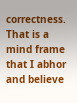correctness. That is a mind frame that I abhor and believe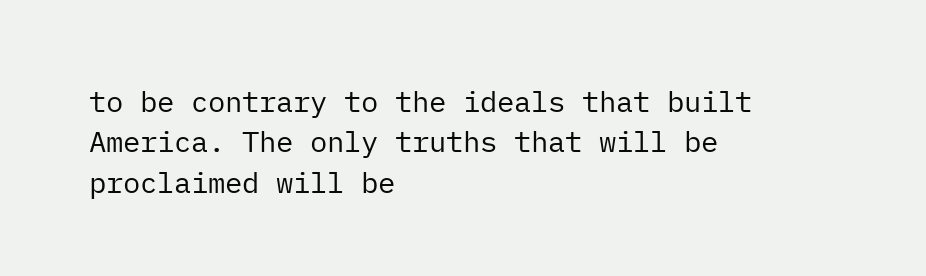to be contrary to the ideals that built America. The only truths that will be proclaimed will be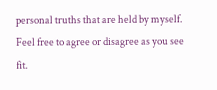personal truths that are held by myself. Feel free to agree or disagree as you see fit.